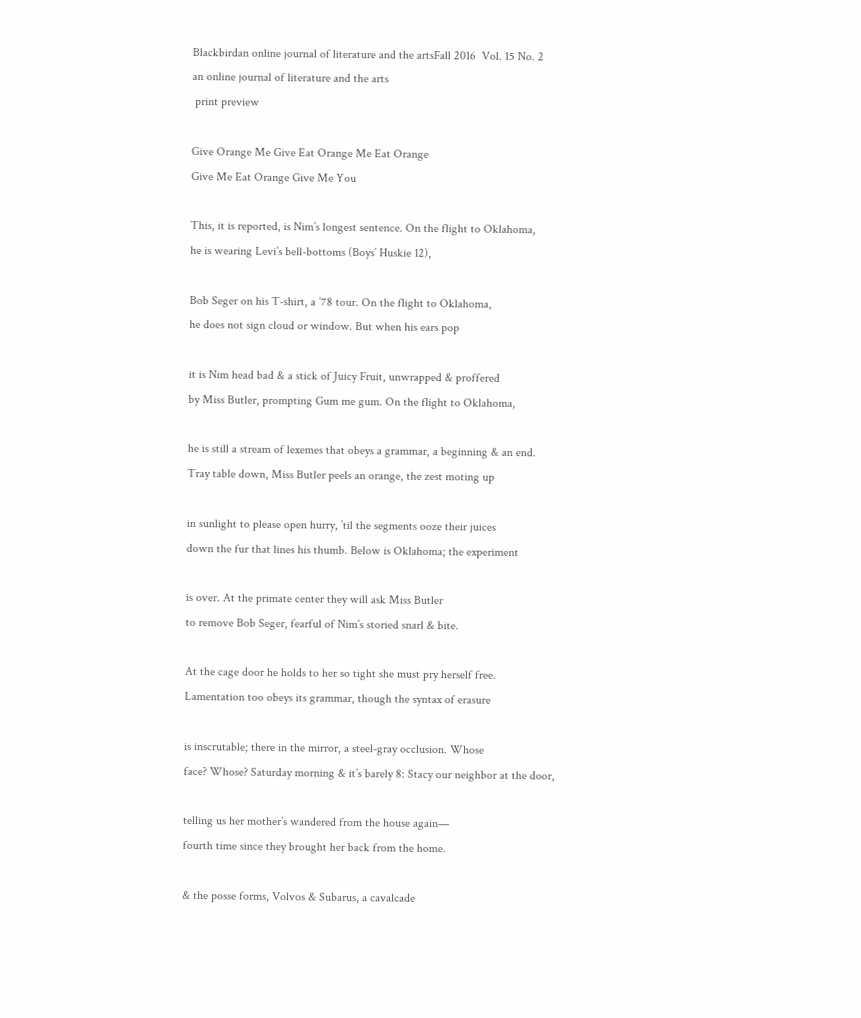Blackbirdan online journal of literature and the artsFall 2016  Vol. 15 No. 2
an online journal of literature and the arts
 print preview

Give Orange Me Give Eat Orange Me Eat Orange
Give Me Eat Orange Give Me You

This, it is reported, is Nim’s longest sentence. On the flight to Oklahoma,
he is wearing Levi’s bell-bottoms (Boys’ Huskie 12),

Bob Seger on his T-shirt, a ’78 tour. On the flight to Oklahoma,
he does not sign cloud or window. But when his ears pop

it is Nim head bad & a stick of Juicy Fruit, unwrapped & proffered
by Miss Butler, prompting Gum me gum. On the flight to Oklahoma,

he is still a stream of lexemes that obeys a grammar, a beginning & an end.
Tray table down, Miss Butler peels an orange, the zest moting up

in sunlight to please open hurry, ’til the segments ooze their juices
down the fur that lines his thumb. Below is Oklahoma; the experiment

is over. At the primate center they will ask Miss Butler
to remove Bob Seger, fearful of Nim’s storied snarl & bite.

At the cage door he holds to her so tight she must pry herself free.
Lamentation too obeys its grammar, though the syntax of erasure

is inscrutable; there in the mirror, a steel-gray occlusion. Whose
face? Whose? Saturday morning & it’s barely 8: Stacy our neighbor at the door,

telling us her mother’s wandered from the house again—
fourth time since they brought her back from the home.

& the posse forms, Volvos & Subarus, a cavalcade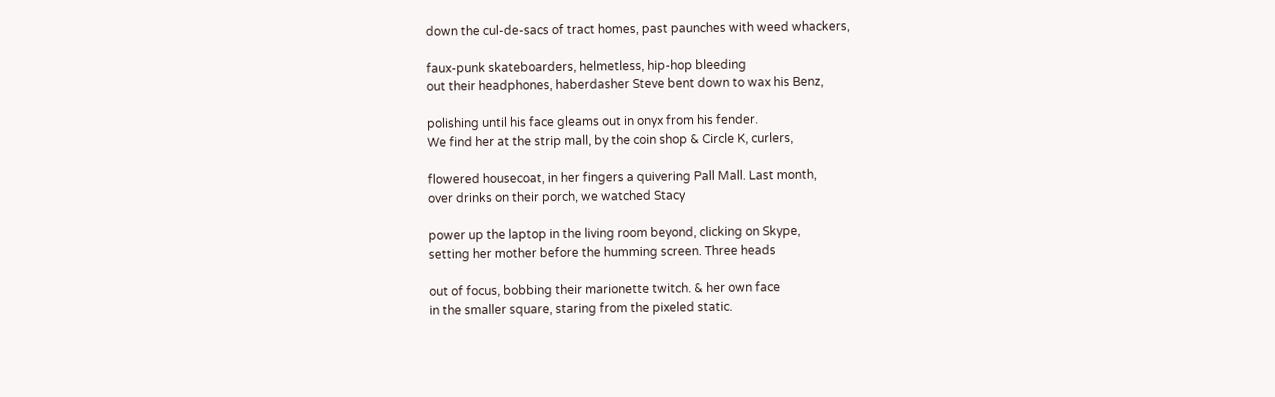down the cul-de-sacs of tract homes, past paunches with weed whackers,

faux-punk skateboarders, helmetless, hip-hop bleeding
out their headphones, haberdasher Steve bent down to wax his Benz,

polishing until his face gleams out in onyx from his fender.
We find her at the strip mall, by the coin shop & Circle K, curlers,

flowered housecoat, in her fingers a quivering Pall Mall. Last month,
over drinks on their porch, we watched Stacy

power up the laptop in the living room beyond, clicking on Skype,
setting her mother before the humming screen. Three heads

out of focus, bobbing their marionette twitch. & her own face
in the smaller square, staring from the pixeled static.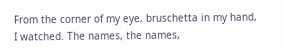From the corner of my eye, bruschetta in my hand,
I watched. The names, the names,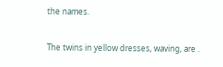the names.

The twins in yellow dresses, waving, are .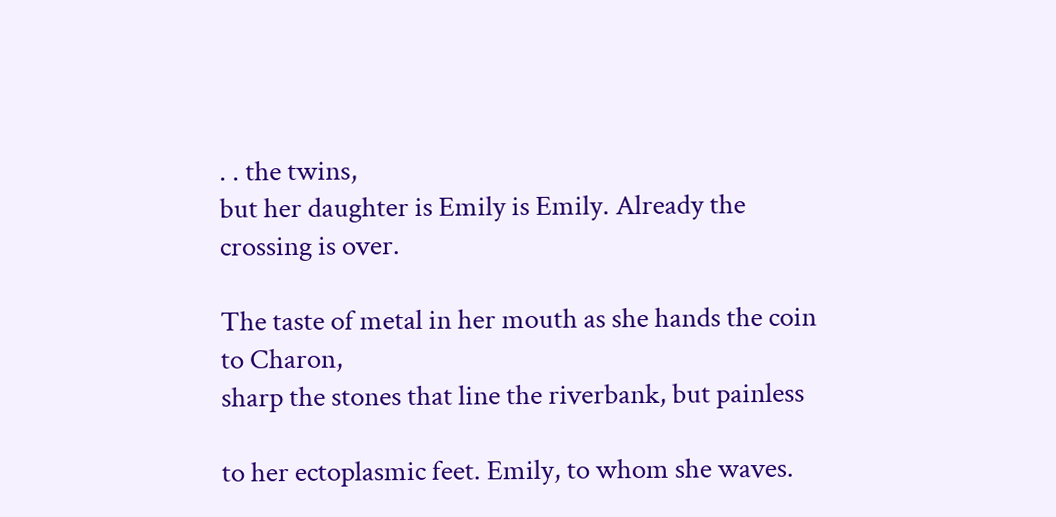. . the twins,
but her daughter is Emily is Emily. Already the crossing is over.

The taste of metal in her mouth as she hands the coin to Charon,
sharp the stones that line the riverbank, but painless

to her ectoplasmic feet. Emily, to whom she waves.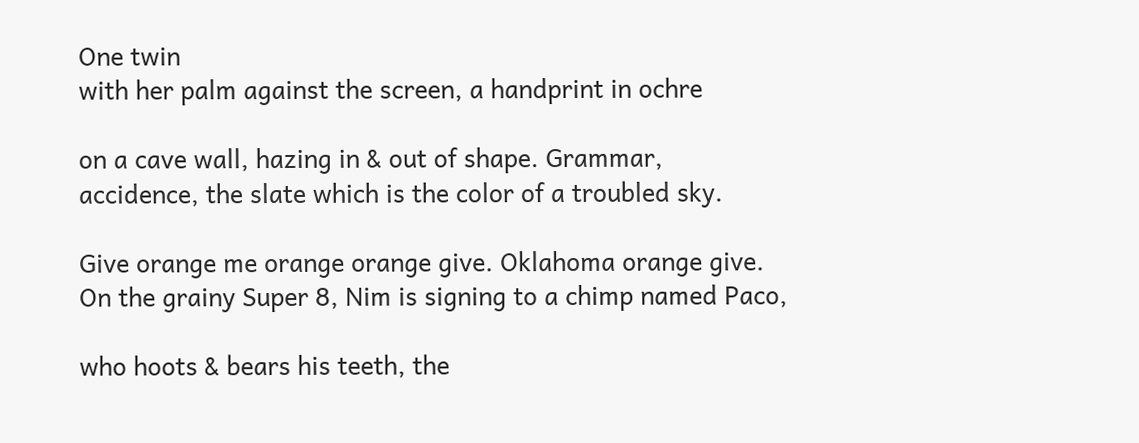One twin
with her palm against the screen, a handprint in ochre

on a cave wall, hazing in & out of shape. Grammar,
accidence, the slate which is the color of a troubled sky.

Give orange me orange orange give. Oklahoma orange give.
On the grainy Super 8, Nim is signing to a chimp named Paco,

who hoots & bears his teeth, the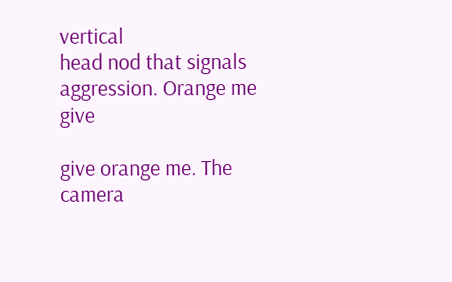vertical
head nod that signals aggression. Orange me give

give orange me. The camera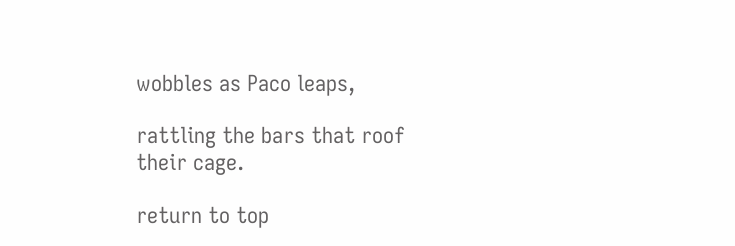wobbles as Paco leaps,

rattling the bars that roof their cage.

return to top